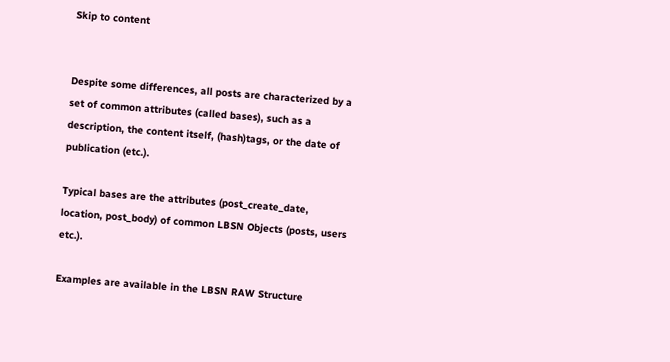Skip to content


Despite some differences, all posts are characterized by a set of common attributes (called bases), such as a description, the content itself, (hash)tags, or the date of publication (etc.).

Typical bases are the attributes (post_create_date, location, post_body) of common LBSN Objects (posts, users etc.).

Examples are available in the LBSN RAW Structure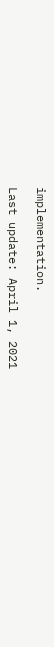implementation.

Last update: April 1, 2021